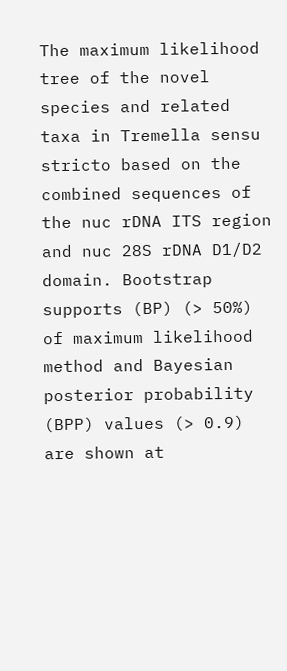The maximum likelihood tree of the novel species and related taxa in Tremella sensu stricto based on the combined sequences of the nuc rDNA ITS region and nuc 28S rDNA D1/D2 domain. Bootstrap supports (BP) (> 50%) of maximum likelihood method and Bayesian posterior probability (BPP) values (> 0.9) are shown at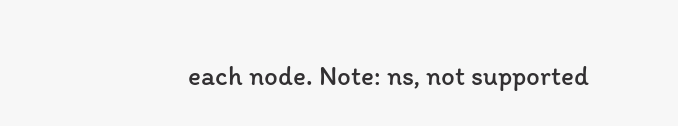each node. Note: ns, not supported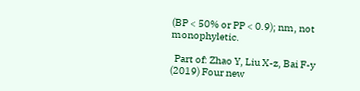(BP < 50% or PP < 0.9); nm, not monophyletic.

  Part of: Zhao Y, Liu X-z, Bai F-y (2019) Four new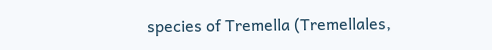species of Tremella (Tremellales,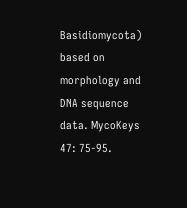Basidiomycota) based on morphology and DNA sequence data. MycoKeys 47: 75-95.